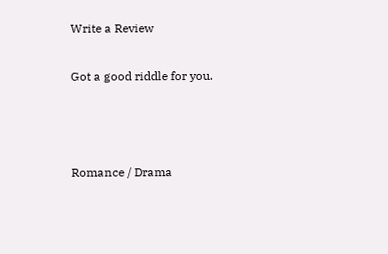Write a Review

Got a good riddle for you.



Romance / Drama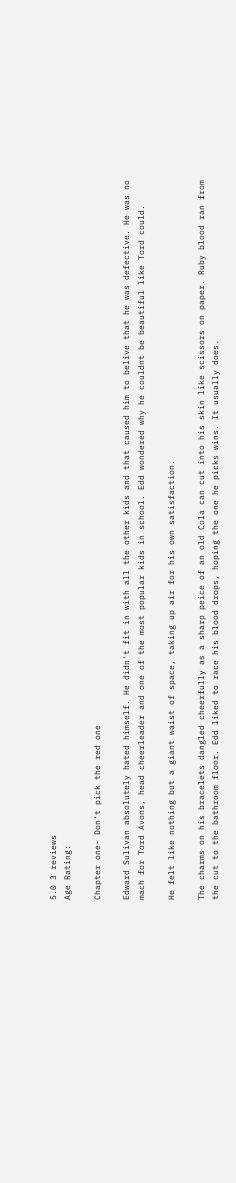5.0 3 reviews
Age Rating:

Chapter one- Don't pick the red one

Edward Sulivan absolutely hated himself. He didn't fit in with all the other kids and that caused him to belive that he was defective. He was no mach for Tord Avons, head cheerleader and one of the most popular kids in school. Edd wondered why he couldnt be beautiful like Tord could.

He felt like nothing but a giant waist of space, taking up air for his own satisfaction.

The charms on his bracelets dangled cheerfully as a sharp peice of an old Cola can cut into his skin like scissors on paper. Ruby blood ran from the cut to the bathroom floor. Edd liked to race his blood drops, hoping the one he picks wins. It usually does.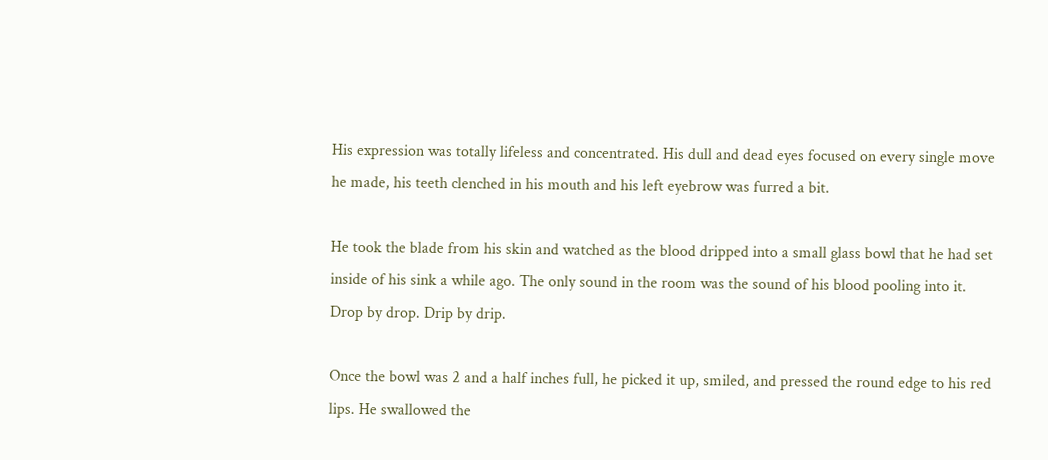His expression was totally lifeless and concentrated. His dull and dead eyes focused on every single move he made, his teeth clenched in his mouth and his left eyebrow was furred a bit.

He took the blade from his skin and watched as the blood dripped into a small glass bowl that he had set inside of his sink a while ago. The only sound in the room was the sound of his blood pooling into it. Drop by drop. Drip by drip.

Once the bowl was 2 and a half inches full, he picked it up, smiled, and pressed the round edge to his red lips. He swallowed the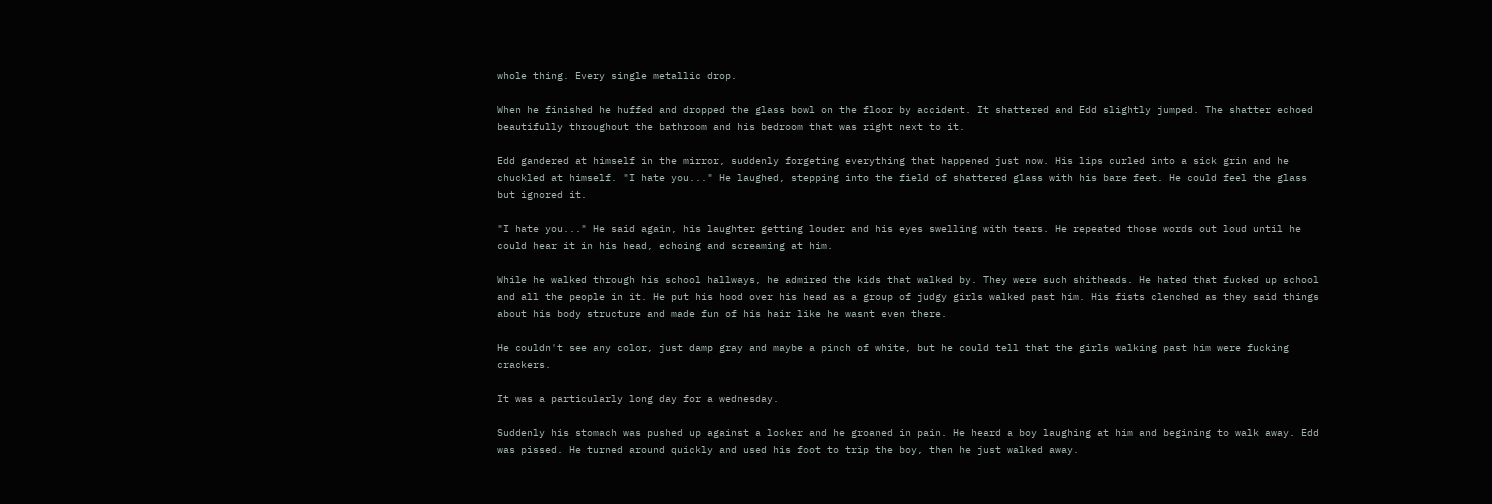whole thing. Every single metallic drop.

When he finished he huffed and dropped the glass bowl on the floor by accident. It shattered and Edd slightly jumped. The shatter echoed beautifully throughout the bathroom and his bedroom that was right next to it.

Edd gandered at himself in the mirror, suddenly forgeting everything that happened just now. His lips curled into a sick grin and he chuckled at himself. "I hate you..." He laughed, stepping into the field of shattered glass with his bare feet. He could feel the glass but ignored it.

"I hate you..." He said again, his laughter getting louder and his eyes swelling with tears. He repeated those words out loud until he could hear it in his head, echoing and screaming at him.

While he walked through his school hallways, he admired the kids that walked by. They were such shitheads. He hated that fucked up school and all the people in it. He put his hood over his head as a group of judgy girls walked past him. His fists clenched as they said things about his body structure and made fun of his hair like he wasnt even there.

He couldn't see any color, just damp gray and maybe a pinch of white, but he could tell that the girls walking past him were fucking crackers.

It was a particularly long day for a wednesday.

Suddenly his stomach was pushed up against a locker and he groaned in pain. He heard a boy laughing at him and begining to walk away. Edd was pissed. He turned around quickly and used his foot to trip the boy, then he just walked away.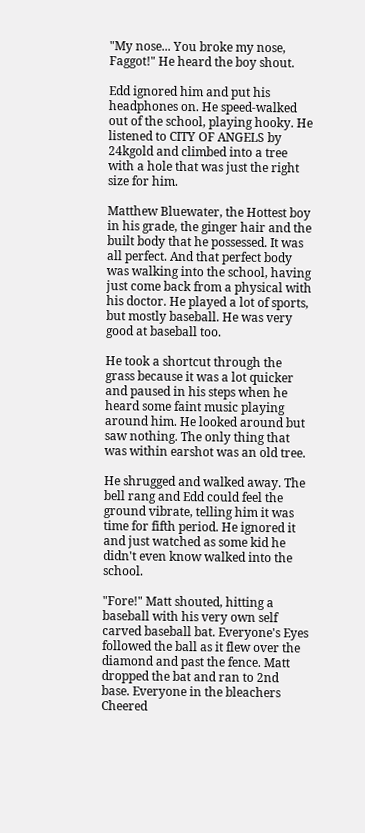"My nose... You broke my nose, Faggot!" He heard the boy shout.

Edd ignored him and put his headphones on. He speed-walked out of the school, playing hooky. He listened to CITY OF ANGELS by 24kgold and climbed into a tree with a hole that was just the right size for him.

Matthew Bluewater, the Hottest boy in his grade, the ginger hair and the built body that he possessed. It was all perfect. And that perfect body was walking into the school, having just come back from a physical with his doctor. He played a lot of sports, but mostly baseball. He was very good at baseball too.

He took a shortcut through the grass because it was a lot quicker and paused in his steps when he heard some faint music playing around him. He looked around but saw nothing. The only thing that was within earshot was an old tree.

He shrugged and walked away. The bell rang and Edd could feel the ground vibrate, telling him it was time for fifth period. He ignored it and just watched as some kid he didn't even know walked into the school.

"Fore!" Matt shouted, hitting a baseball with his very own self carved baseball bat. Everyone's Eyes followed the ball as it flew over the diamond and past the fence. Matt dropped the bat and ran to 2nd base. Everyone in the bleachers Cheered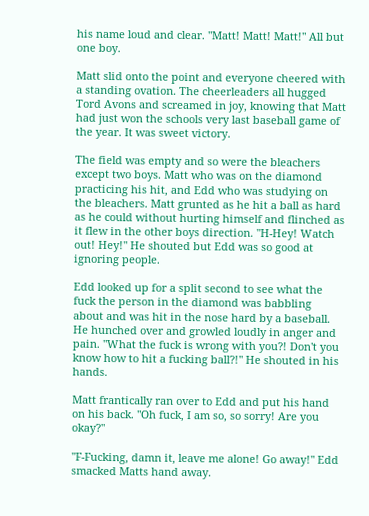his name loud and clear. "Matt! Matt! Matt!" All but one boy.

Matt slid onto the point and everyone cheered with a standing ovation. The cheerleaders all hugged Tord Avons and screamed in joy, knowing that Matt had just won the schools very last baseball game of the year. It was sweet victory.

The field was empty and so were the bleachers except two boys. Matt who was on the diamond practicing his hit, and Edd who was studying on the bleachers. Matt grunted as he hit a ball as hard as he could without hurting himself and flinched as it flew in the other boys direction. "H-Hey! Watch out! Hey!" He shouted but Edd was so good at ignoring people.

Edd looked up for a split second to see what the fuck the person in the diamond was babbling about and was hit in the nose hard by a baseball. He hunched over and growled loudly in anger and pain. "What the fuck is wrong with you?! Don't you know how to hit a fucking ball?!" He shouted in his hands.

Matt frantically ran over to Edd and put his hand on his back. "Oh fuck, I am so, so sorry! Are you okay?"

"F-Fucking, damn it, leave me alone! Go away!" Edd smacked Matts hand away.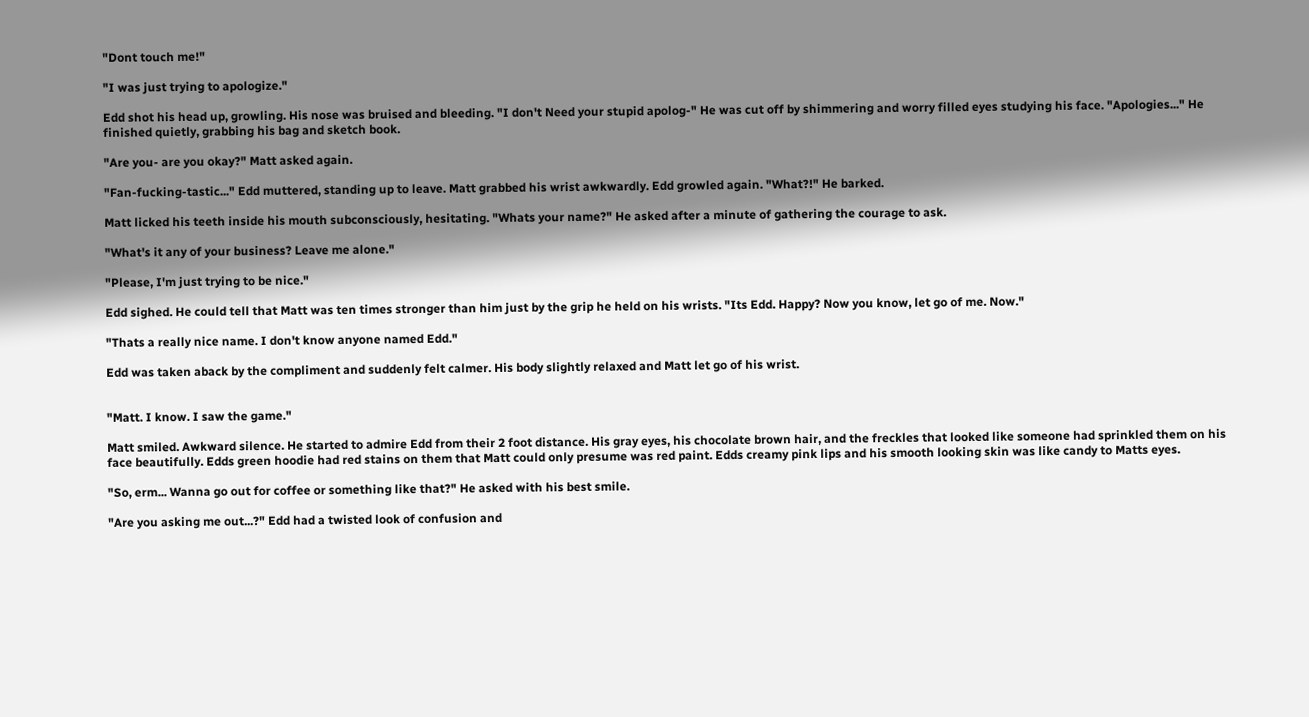"Dont touch me!"

"I was just trying to apologize."

Edd shot his head up, growling. His nose was bruised and bleeding. "I don't Need your stupid apolog-" He was cut off by shimmering and worry filled eyes studying his face. "Apologies..." He finished quietly, grabbing his bag and sketch book.

"Are you- are you okay?" Matt asked again.

"Fan-fucking-tastic..." Edd muttered, standing up to leave. Matt grabbed his wrist awkwardly. Edd growled again. "What?!" He barked.

Matt licked his teeth inside his mouth subconsciously, hesitating. "Whats your name?" He asked after a minute of gathering the courage to ask.

"What's it any of your business? Leave me alone."

"Please, I'm just trying to be nice."

Edd sighed. He could tell that Matt was ten times stronger than him just by the grip he held on his wrists. "Its Edd. Happy? Now you know, let go of me. Now."

"Thats a really nice name. I don't know anyone named Edd."

Edd was taken aback by the compliment and suddenly felt calmer. His body slightly relaxed and Matt let go of his wrist.


"Matt. I know. I saw the game."

Matt smiled. Awkward silence. He started to admire Edd from their 2 foot distance. His gray eyes, his chocolate brown hair, and the freckles that looked like someone had sprinkled them on his face beautifully. Edds green hoodie had red stains on them that Matt could only presume was red paint. Edds creamy pink lips and his smooth looking skin was like candy to Matts eyes.

"So, erm... Wanna go out for coffee or something like that?" He asked with his best smile.

"Are you asking me out...?" Edd had a twisted look of confusion and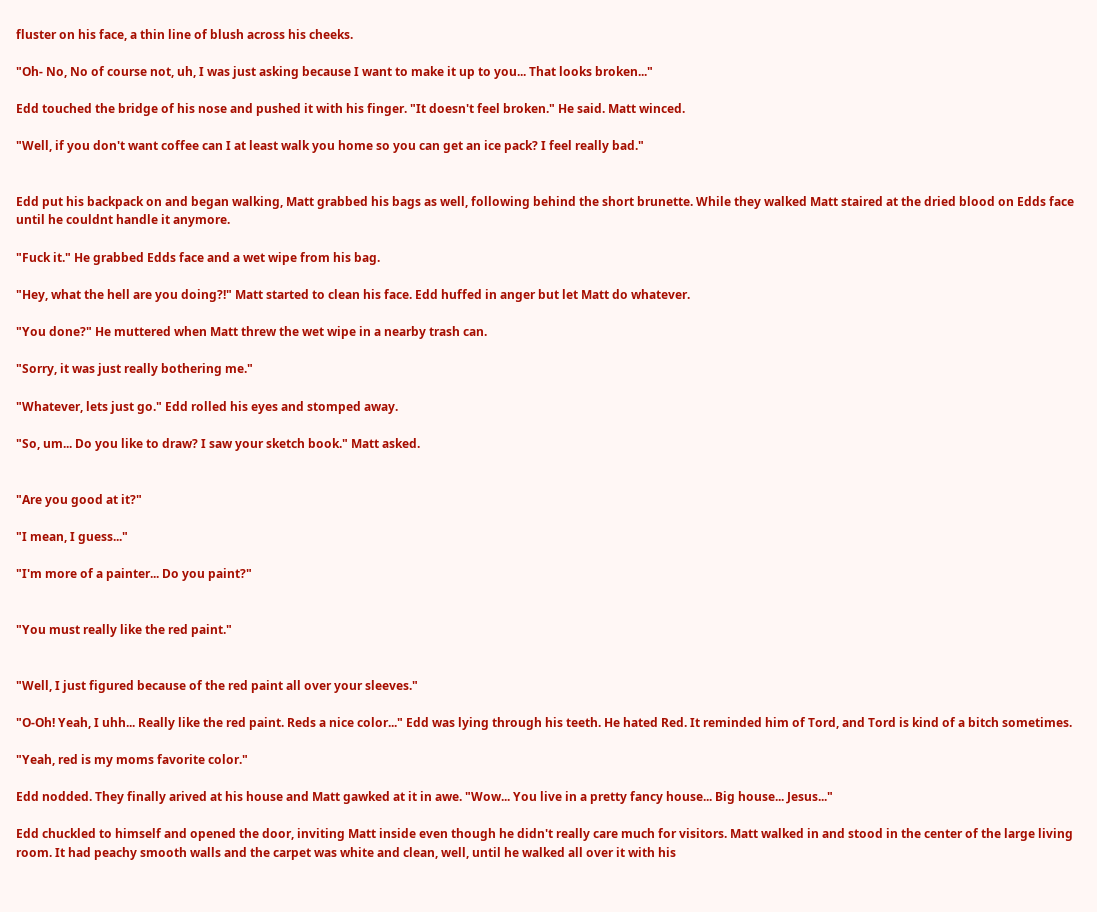fluster on his face, a thin line of blush across his cheeks.

"Oh- No, No of course not, uh, I was just asking because I want to make it up to you... That looks broken..."

Edd touched the bridge of his nose and pushed it with his finger. "It doesn't feel broken." He said. Matt winced.

"Well, if you don't want coffee can I at least walk you home so you can get an ice pack? I feel really bad."


Edd put his backpack on and began walking, Matt grabbed his bags as well, following behind the short brunette. While they walked Matt staired at the dried blood on Edds face until he couldnt handle it anymore.

"Fuck it." He grabbed Edds face and a wet wipe from his bag.

"Hey, what the hell are you doing?!" Matt started to clean his face. Edd huffed in anger but let Matt do whatever.

"You done?" He muttered when Matt threw the wet wipe in a nearby trash can.

"Sorry, it was just really bothering me."

"Whatever, lets just go." Edd rolled his eyes and stomped away.

"So, um... Do you like to draw? I saw your sketch book." Matt asked.


"Are you good at it?"

"I mean, I guess..."

"I'm more of a painter... Do you paint?"


"You must really like the red paint."


"Well, I just figured because of the red paint all over your sleeves."

"O-Oh! Yeah, I uhh... Really like the red paint. Reds a nice color..." Edd was lying through his teeth. He hated Red. It reminded him of Tord, and Tord is kind of a bitch sometimes.

"Yeah, red is my moms favorite color."

Edd nodded. They finally arived at his house and Matt gawked at it in awe. "Wow... You live in a pretty fancy house... Big house... Jesus..."

Edd chuckled to himself and opened the door, inviting Matt inside even though he didn't really care much for visitors. Matt walked in and stood in the center of the large living room. It had peachy smooth walls and the carpet was white and clean, well, until he walked all over it with his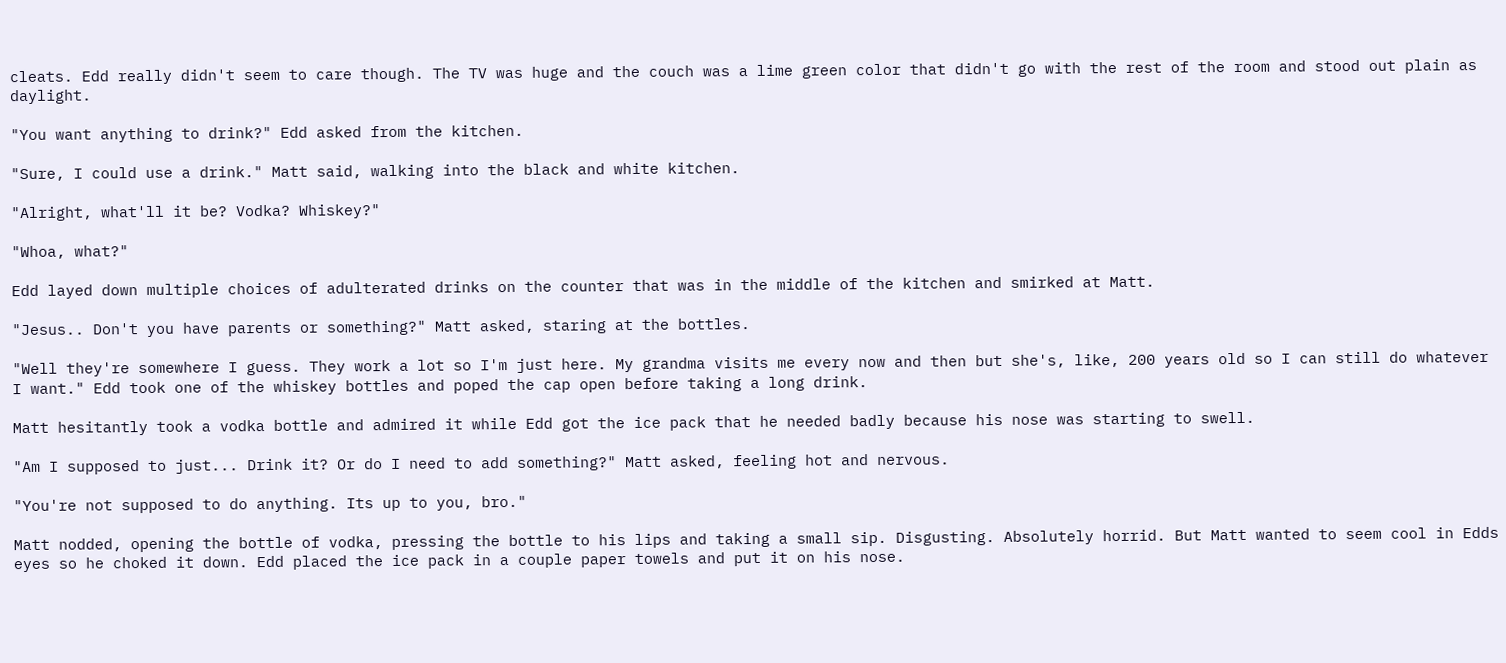cleats. Edd really didn't seem to care though. The TV was huge and the couch was a lime green color that didn't go with the rest of the room and stood out plain as daylight.

"You want anything to drink?" Edd asked from the kitchen.

"Sure, I could use a drink." Matt said, walking into the black and white kitchen.

"Alright, what'll it be? Vodka? Whiskey?"

"Whoa, what?"

Edd layed down multiple choices of adulterated drinks on the counter that was in the middle of the kitchen and smirked at Matt.

"Jesus.. Don't you have parents or something?" Matt asked, staring at the bottles.

"Well they're somewhere I guess. They work a lot so I'm just here. My grandma visits me every now and then but she's, like, 200 years old so I can still do whatever I want." Edd took one of the whiskey bottles and poped the cap open before taking a long drink.

Matt hesitantly took a vodka bottle and admired it while Edd got the ice pack that he needed badly because his nose was starting to swell.

"Am I supposed to just... Drink it? Or do I need to add something?" Matt asked, feeling hot and nervous.

"You're not supposed to do anything. Its up to you, bro."

Matt nodded, opening the bottle of vodka, pressing the bottle to his lips and taking a small sip. Disgusting. Absolutely horrid. But Matt wanted to seem cool in Edds eyes so he choked it down. Edd placed the ice pack in a couple paper towels and put it on his nose.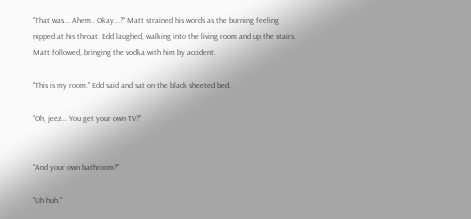"That was... Ahem.. Okay...?" Matt strained his words as the burning feeling nipped at his throat. Edd laughed, walking into the living room and up the stairs. Matt followed, bringing the vodka with him by accident.

"This is my room." Edd said and sat on the black sheeted bed.

"Oh, jeez... You get your own TV?"


"And your own bathroom?"

"Uh huh."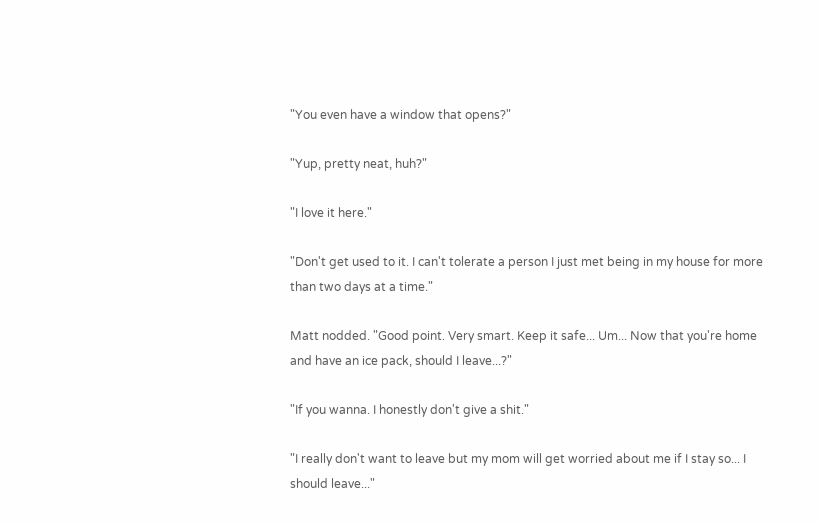"You even have a window that opens?"

"Yup, pretty neat, huh?"

"I love it here."

"Don't get used to it. I can't tolerate a person I just met being in my house for more than two days at a time."

Matt nodded. "Good point. Very smart. Keep it safe... Um... Now that you're home and have an ice pack, should I leave...?"

"If you wanna. I honestly don't give a shit."

"I really don't want to leave but my mom will get worried about me if I stay so... I should leave..."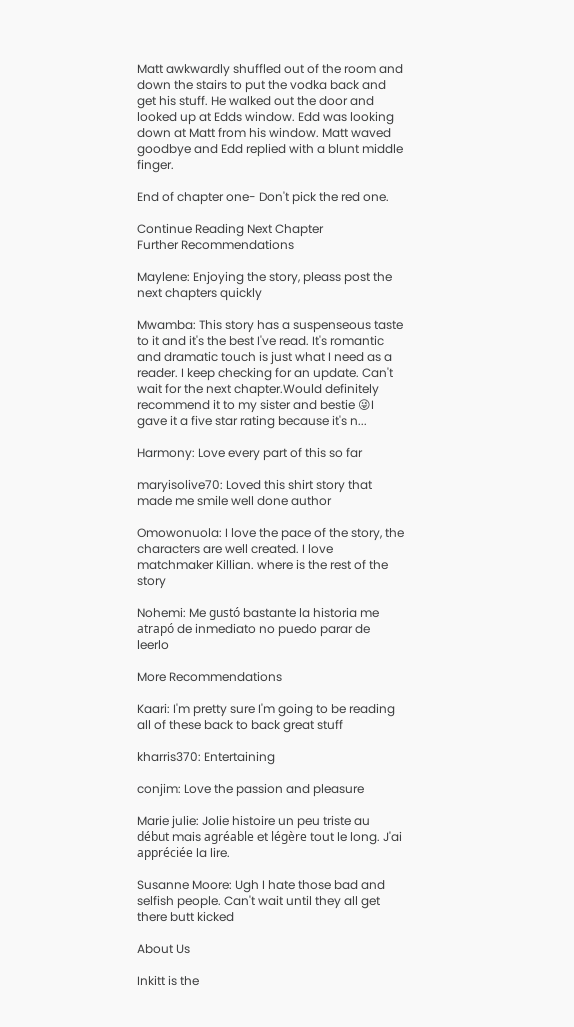Matt awkwardly shuffled out of the room and down the stairs to put the vodka back and get his stuff. He walked out the door and looked up at Edds window. Edd was looking down at Matt from his window. Matt waved goodbye and Edd replied with a blunt middle finger.

End of chapter one- Don't pick the red one.

Continue Reading Next Chapter
Further Recommendations

Maylene: Enjoying the story, pleass post the next chapters quickly

Mwamba: This story has a suspenseous taste to it and it's the best I've read. It's romantic and dramatic touch is just what I need as a reader. I keep checking for an update. Can't wait for the next chapter.Would definitely recommend it to my sister and bestie 😜I gave it a five star rating because it's n...

Harmony: Love every part of this so far

maryisolive70: Loved this shirt story that made me smile well done author

Omowonuola: I love the pace of the story, the characters are well created. I love matchmaker Killian. where is the rest of the story

Nohemi: Me gustó bastante la historia me atrapó de inmediato no puedo parar de leerlo

More Recommendations

Kaari: I'm pretty sure I'm going to be reading all of these back to back great stuff

kharris370: Entertaining

conjim: Love the passion and pleasure

Marie julie: Jolie histoire un peu triste au début mais agréable et légère tout le long. J'ai appréciée la lire.

Susanne Moore: Ugh I hate those bad and selfish people. Can't wait until they all get there butt kicked

About Us

Inkitt is the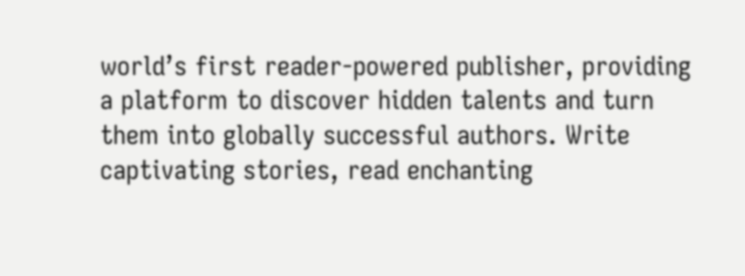world’s first reader-powered publisher, providing a platform to discover hidden talents and turn them into globally successful authors. Write captivating stories, read enchanting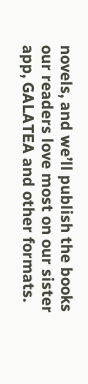novels, and we’ll publish the books our readers love most on our sister app, GALATEA and other formats.